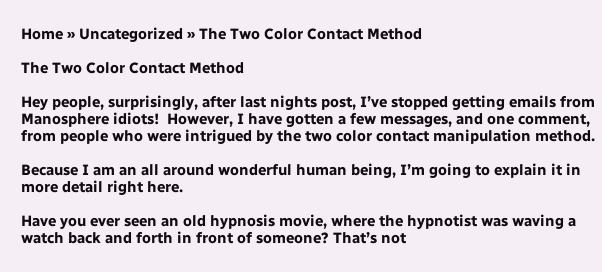Home » Uncategorized » The Two Color Contact Method

The Two Color Contact Method

Hey people, surprisingly, after last nights post, I’ve stopped getting emails from Manosphere idiots!  However, I have gotten a few messages, and one comment, from people who were intrigued by the two color contact manipulation method.

Because I am an all around wonderful human being, I’m going to explain it in more detail right here.

Have you ever seen an old hypnosis movie, where the hypnotist was waving a watch back and forth in front of someone? That’s not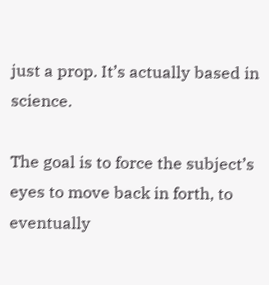just a prop. It’s actually based in science.

The goal is to force the subject’s eyes to move back in forth, to eventually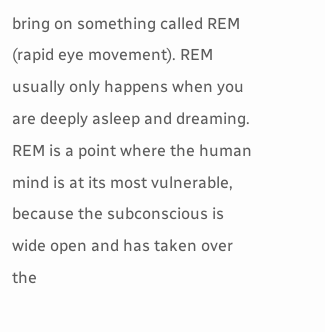bring on something called REM (rapid eye movement). REM usually only happens when you are deeply asleep and dreaming. REM is a point where the human mind is at its most vulnerable, because the subconscious is wide open and has taken over the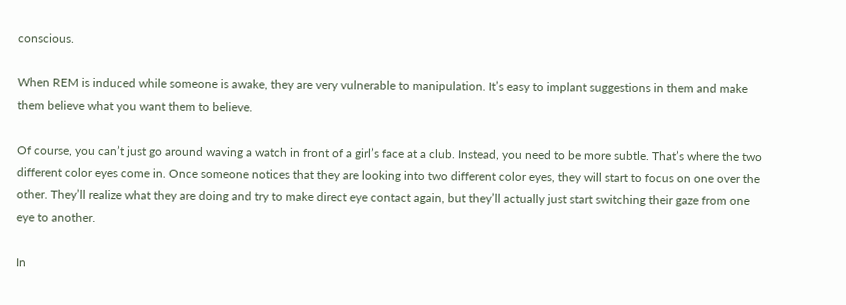conscious.

When REM is induced while someone is awake, they are very vulnerable to manipulation. It’s easy to implant suggestions in them and make them believe what you want them to believe.

Of course, you can’t just go around waving a watch in front of a girl’s face at a club. Instead, you need to be more subtle. That’s where the two different color eyes come in. Once someone notices that they are looking into two different color eyes, they will start to focus on one over the other. They’ll realize what they are doing and try to make direct eye contact again, but they’ll actually just start switching their gaze from one eye to another.

In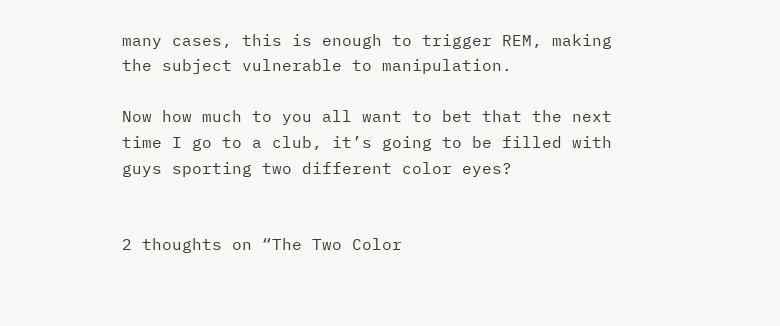many cases, this is enough to trigger REM, making the subject vulnerable to manipulation.

Now how much to you all want to bet that the next time I go to a club, it’s going to be filled with guys sporting two different color eyes?


2 thoughts on “The Two Color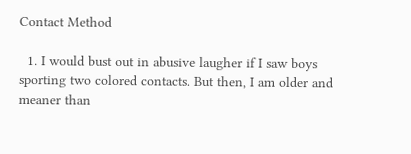Contact Method

  1. I would bust out in abusive laugher if I saw boys sporting two colored contacts. But then, I am older and meaner than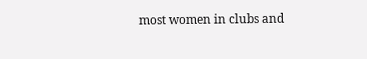most women in clubs and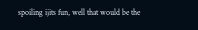spoiling ijits fun, well that would be the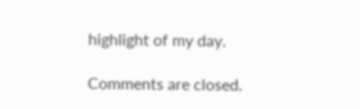highlight of my day.

Comments are closed.